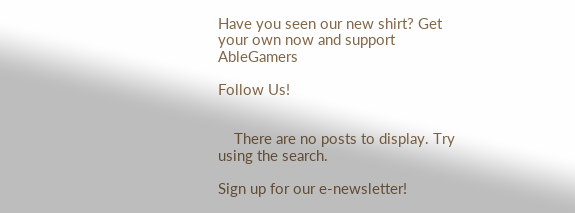Have you seen our new shirt? Get your own now and support AbleGamers

Follow Us!


    There are no posts to display. Try using the search.

Sign up for our e-newsletter!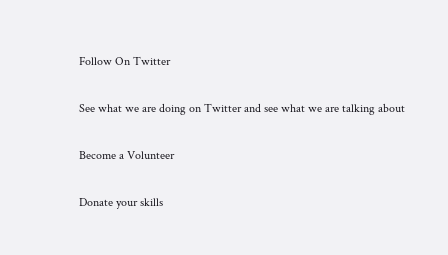Follow On Twitter

See what we are doing on Twitter and see what we are talking about

Become a Volunteer

Donate your skills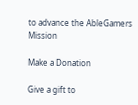to advance the AbleGamers Mission

Make a Donation

Give a gift to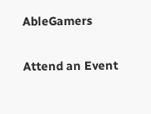AbleGamers

Attend an Event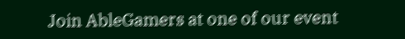Join AbleGamers at one of our event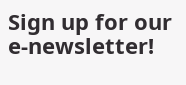Sign up for our e-newsletter!